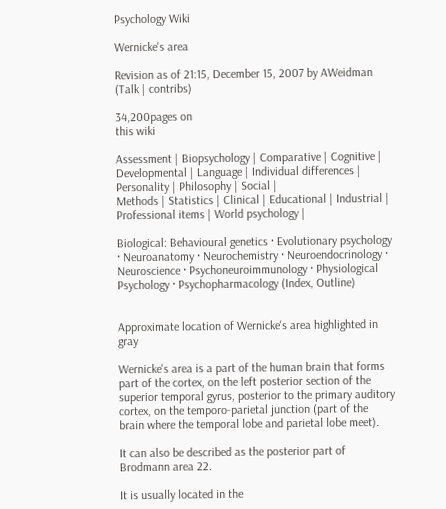Psychology Wiki

Wernicke's area

Revision as of 21:15, December 15, 2007 by AWeidman (Talk | contribs)

34,200pages on
this wiki

Assessment | Biopsychology | Comparative | Cognitive | Developmental | Language | Individual differences | Personality | Philosophy | Social |
Methods | Statistics | Clinical | Educational | Industrial | Professional items | World psychology |

Biological: Behavioural genetics · Evolutionary psychology · Neuroanatomy · Neurochemistry · Neuroendocrinology · Neuroscience · Psychoneuroimmunology · Physiological Psychology · Psychopharmacology (Index, Outline)


Approximate location of Wernicke's area highlighted in gray

Wernicke's area is a part of the human brain that forms part of the cortex, on the left posterior section of the superior temporal gyrus, posterior to the primary auditory cortex, on the temporo-parietal junction (part of the brain where the temporal lobe and parietal lobe meet).

It can also be described as the posterior part of Brodmann area 22.

It is usually located in the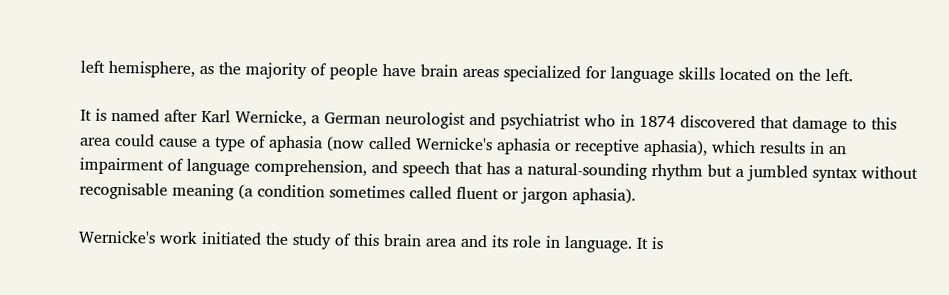left hemisphere, as the majority of people have brain areas specialized for language skills located on the left.

It is named after Karl Wernicke, a German neurologist and psychiatrist who in 1874 discovered that damage to this area could cause a type of aphasia (now called Wernicke's aphasia or receptive aphasia), which results in an impairment of language comprehension, and speech that has a natural-sounding rhythm but a jumbled syntax without recognisable meaning (a condition sometimes called fluent or jargon aphasia).

Wernicke's work initiated the study of this brain area and its role in language. It is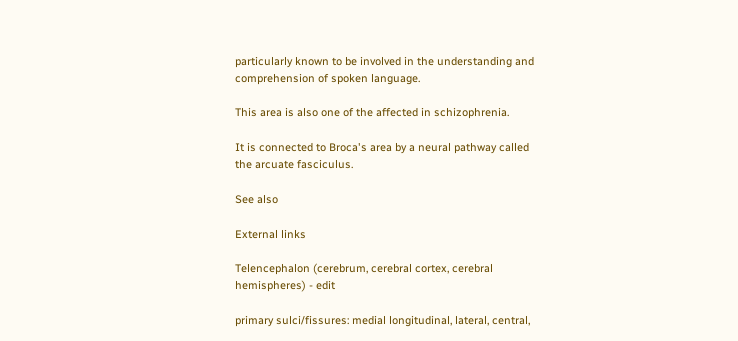particularly known to be involved in the understanding and comprehension of spoken language.

This area is also one of the affected in schizophrenia.

It is connected to Broca's area by a neural pathway called the arcuate fasciculus.

See also

External links

Telencephalon (cerebrum, cerebral cortex, cerebral hemispheres) - edit

primary sulci/fissures: medial longitudinal, lateral, central,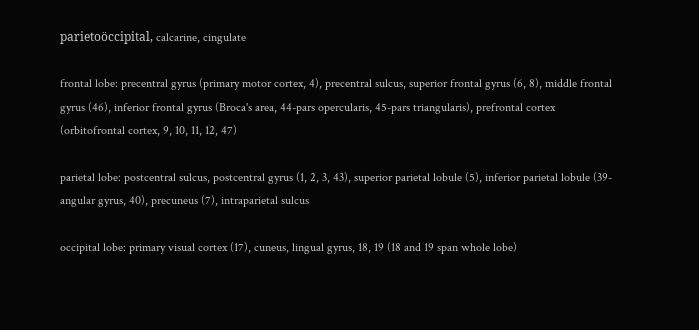parietoöccipital, calcarine, cingulate

frontal lobe: precentral gyrus (primary motor cortex, 4), precentral sulcus, superior frontal gyrus (6, 8), middle frontal gyrus (46), inferior frontal gyrus (Broca's area, 44-pars opercularis, 45-pars triangularis), prefrontal cortex (orbitofrontal cortex, 9, 10, 11, 12, 47)

parietal lobe: postcentral sulcus, postcentral gyrus (1, 2, 3, 43), superior parietal lobule (5), inferior parietal lobule (39-angular gyrus, 40), precuneus (7), intraparietal sulcus

occipital lobe: primary visual cortex (17), cuneus, lingual gyrus, 18, 19 (18 and 19 span whole lobe)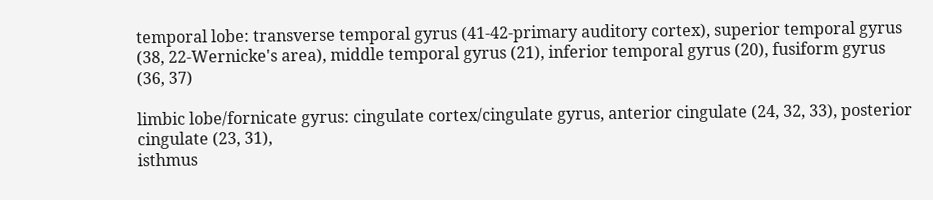temporal lobe: transverse temporal gyrus (41-42-primary auditory cortex), superior temporal gyrus (38, 22-Wernicke's area), middle temporal gyrus (21), inferior temporal gyrus (20), fusiform gyrus (36, 37)

limbic lobe/fornicate gyrus: cingulate cortex/cingulate gyrus, anterior cingulate (24, 32, 33), posterior cingulate (23, 31),
isthmus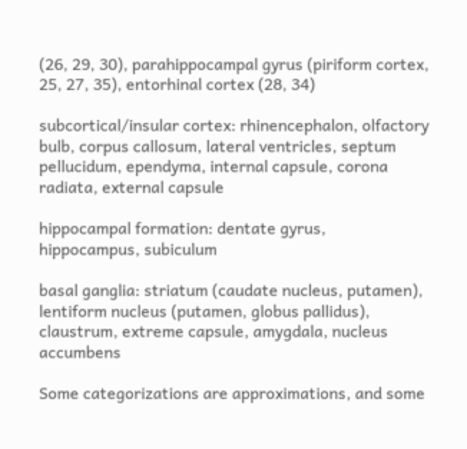(26, 29, 30), parahippocampal gyrus (piriform cortex, 25, 27, 35), entorhinal cortex (28, 34)

subcortical/insular cortex: rhinencephalon, olfactory bulb, corpus callosum, lateral ventricles, septum pellucidum, ependyma, internal capsule, corona radiata, external capsule

hippocampal formation: dentate gyrus, hippocampus, subiculum

basal ganglia: striatum (caudate nucleus, putamen), lentiform nucleus (putamen, globus pallidus), claustrum, extreme capsule, amygdala, nucleus accumbens

Some categorizations are approximations, and some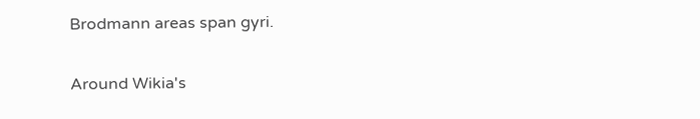Brodmann areas span gyri.

Around Wikia's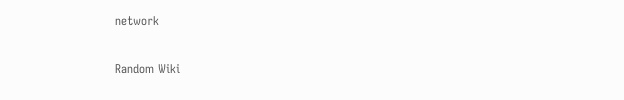network

Random Wiki